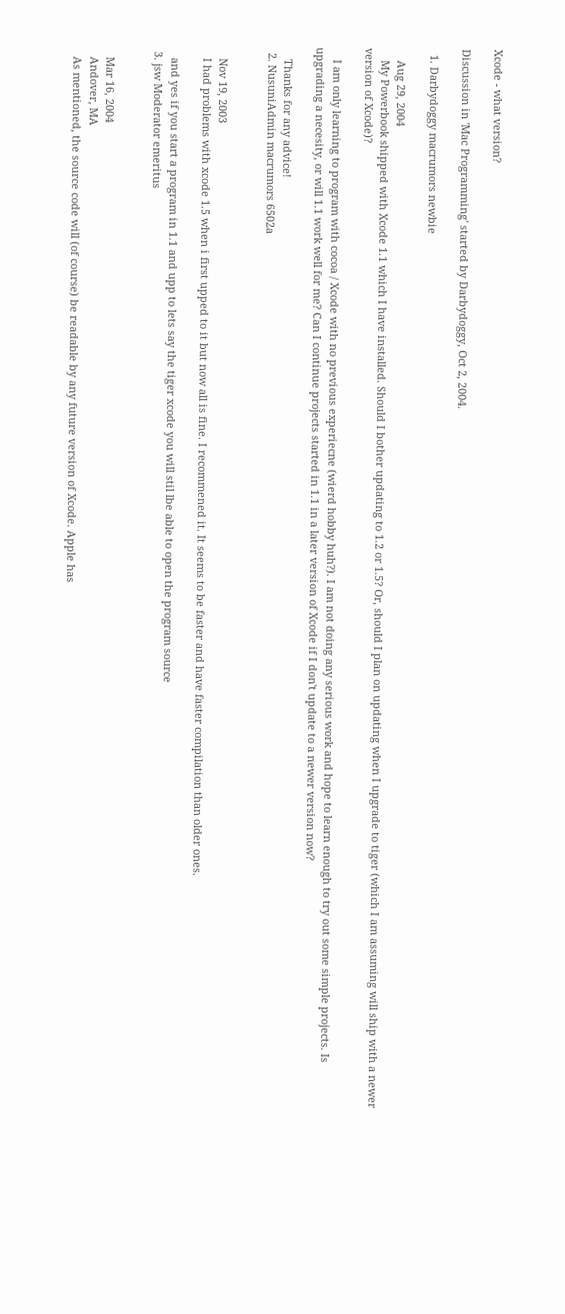Xcode - what version?

Discussion in 'Mac Programming' started by Darbydoggy, Oct 2, 2004.

  1. Darbydoggy macrumors newbie

    Aug 29, 2004
    My Powerbook shipped with Xcode 1.1 which I have installed. Should I bother updating to 1.2 or 1.5? Or, should I plan on updating when I upgrade to tiger (which I am assuming will ship with a newer version of Xcode)?

    I am only learning to program with cocoa / Xcode with no previous experiecne (wierd hobby huh?). I am not doing any serious work and hope to learn enough to try out some simple projects. Is upgrading a necesity, or will 1.1 work well for me? Can I continue projects started in 1.1 in a later version of Xcode if I don't update to a newer version now?

    Thanks for any advice!
  2. NusuniAdmin macrumors 6502a


    Nov 19, 2003
    I had problems with xcode 1.5 when i first upped to it but now all is fine. I recommened it. It seems to be faster and have faster compilation than older ones.

    and yes if you start a program in 1.1 and upp to lets say the tiger xcode you will stil lbe able to open the program source
  3. jsw Moderator emeritus


    Mar 16, 2004
    Andover, MA
    As mentioned, the source code will (of course) be readable by any future version of Xcode. Apple has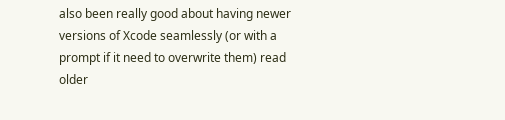also been really good about having newer versions of Xcode seamlessly (or with a prompt if it need to overwrite them) read older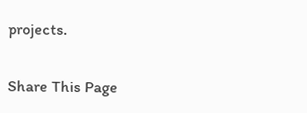projects.

Share This Page